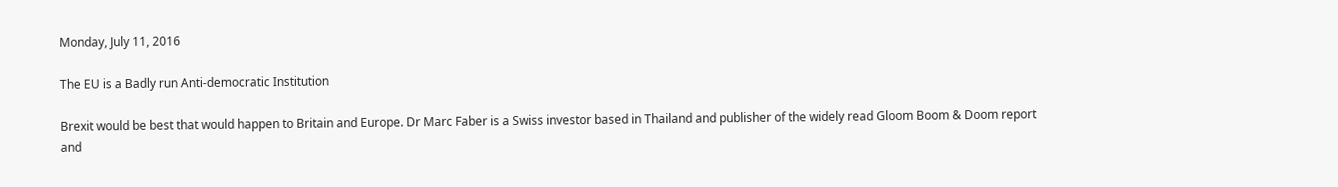Monday, July 11, 2016

The EU is a Badly run Anti-democratic Institution

Brexit would be best that would happen to Britain and Europe. Dr Marc Faber is a Swiss investor based in Thailand and publisher of the widely read Gloom Boom & Doom report and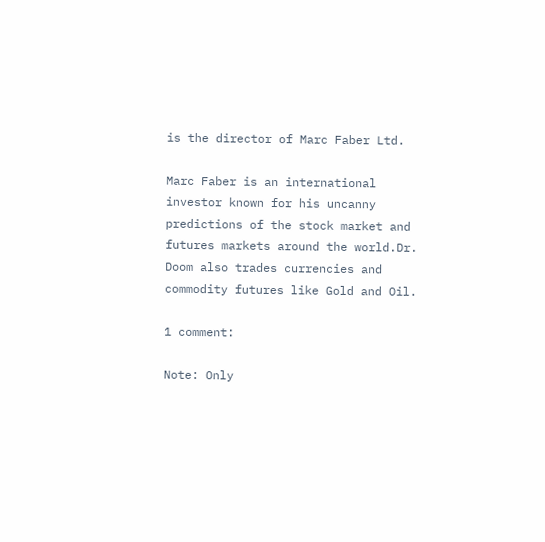is the director of Marc Faber Ltd.

Marc Faber is an international investor known for his uncanny predictions of the stock market and futures markets around the world.Dr. Doom also trades currencies and commodity futures like Gold and Oil.

1 comment:

Note: Only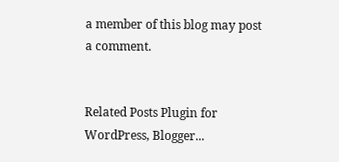a member of this blog may post a comment.


Related Posts Plugin for WordPress, Blogger...